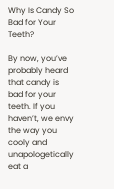Why Is Candy So Bad for Your Teeth?

By now, you’ve probably heard that candy is bad for your teeth. If you haven’t, we envy the way you cooly and unapologetically eat a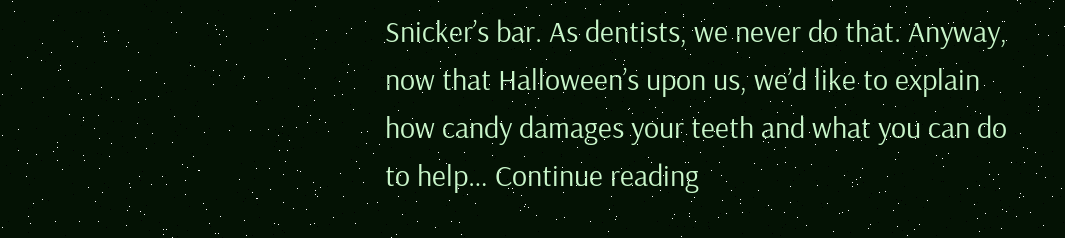Snicker’s bar. As dentists, we never do that. Anyway, now that Halloween’s upon us, we’d like to explain how candy damages your teeth and what you can do to help… Continue reading